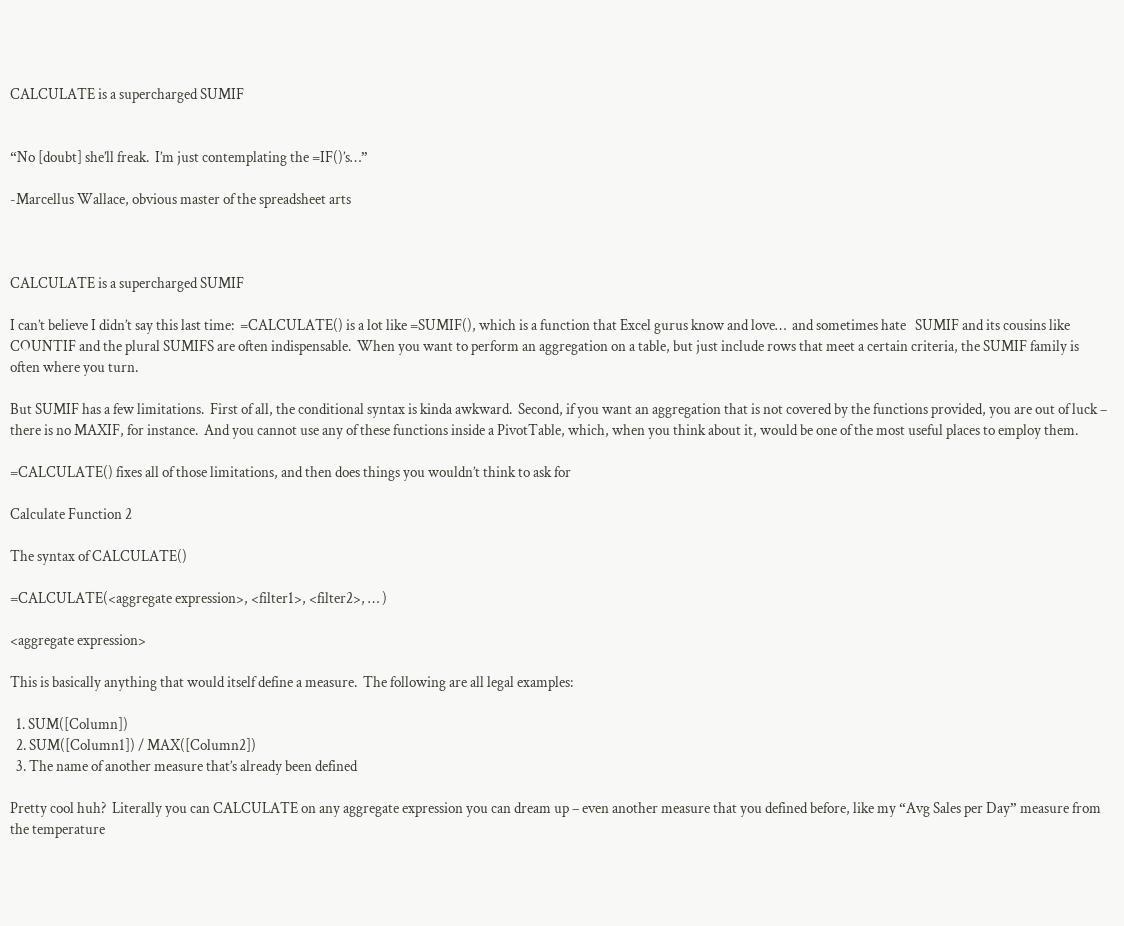CALCULATE is a supercharged SUMIF


“No [doubt] she’ll freak.  I’m just contemplating the =IF()’s…”

-Marcellus Wallace, obvious master of the spreadsheet arts



CALCULATE is a supercharged SUMIF

I can’t believe I didn’t say this last time:  =CALCULATE() is a lot like =SUMIF(), which is a function that Excel gurus know and love…  and sometimes hate   SUMIF and its cousins like COUNTIF and the plural SUMIFS are often indispensable.  When you want to perform an aggregation on a table, but just include rows that meet a certain criteria, the SUMIF family is often where you turn.

But SUMIF has a few limitations.  First of all, the conditional syntax is kinda awkward.  Second, if you want an aggregation that is not covered by the functions provided, you are out of luck – there is no MAXIF, for instance.  And you cannot use any of these functions inside a PivotTable, which, when you think about it, would be one of the most useful places to employ them.

=CALCULATE() fixes all of those limitations, and then does things you wouldn’t think to ask for

Calculate Function 2

The syntax of CALCULATE()

=CALCULATE(<aggregate expression>, <filter1>, <filter2>, … )

<aggregate expression>

This is basically anything that would itself define a measure.  The following are all legal examples:

  1. SUM([Column])
  2. SUM([Column1]) / MAX([Column2])
  3. The name of another measure that’s already been defined

Pretty cool huh?  Literally you can CALCULATE on any aggregate expression you can dream up – even another measure that you defined before, like my “Avg Sales per Day” measure from the temperature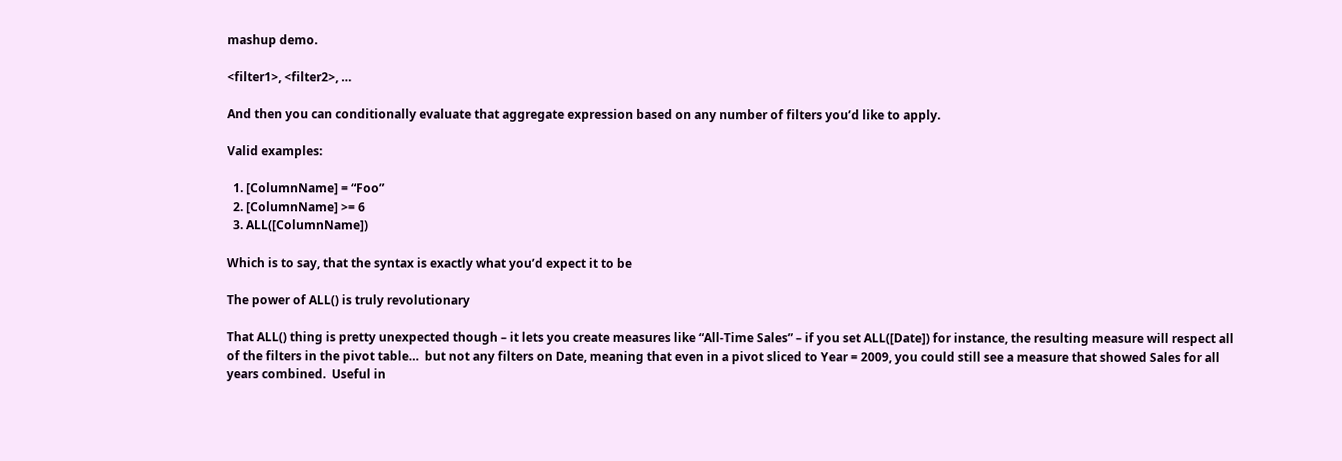mashup demo.

<filter1>, <filter2>, …

And then you can conditionally evaluate that aggregate expression based on any number of filters you’d like to apply.

Valid examples:

  1. [ColumnName] = “Foo”
  2. [ColumnName] >= 6
  3. ALL([ColumnName])

Which is to say, that the syntax is exactly what you’d expect it to be

The power of ALL() is truly revolutionary

That ALL() thing is pretty unexpected though – it lets you create measures like “All-Time Sales” – if you set ALL([Date]) for instance, the resulting measure will respect all of the filters in the pivot table…  but not any filters on Date, meaning that even in a pivot sliced to Year = 2009, you could still see a measure that showed Sales for all years combined.  Useful in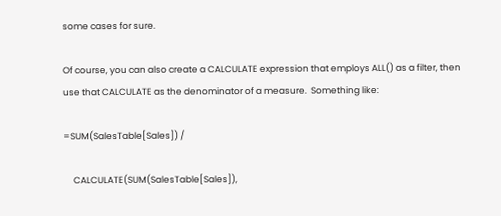some cases for sure.

Of course, you can also create a CALCULATE expression that employs ALL() as a filter, then use that CALCULATE as the denominator of a measure.  Something like:

=SUM(SalesTable[Sales]) /

     CALCULATE(SUM(SalesTable[Sales]),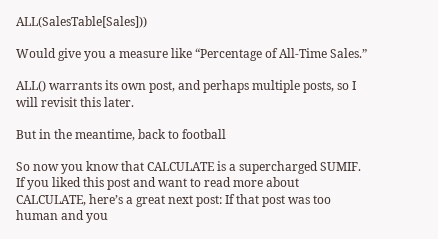ALL(SalesTable[Sales]))

Would give you a measure like “Percentage of All-Time Sales.”

ALL() warrants its own post, and perhaps multiple posts, so I will revisit this later.

But in the meantime, back to football

So now you know that CALCULATE is a supercharged SUMIF.  If you liked this post and want to read more about CALCULATE, here’s a great next post: If that post was too human and you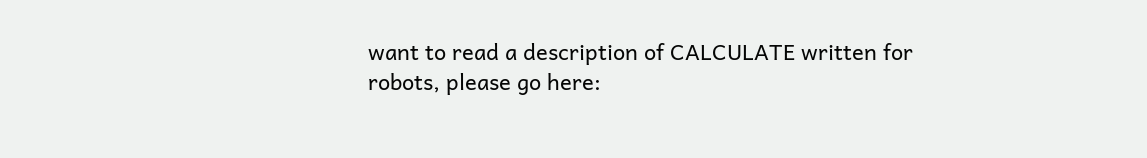want to read a description of CALCULATE written for robots, please go here: